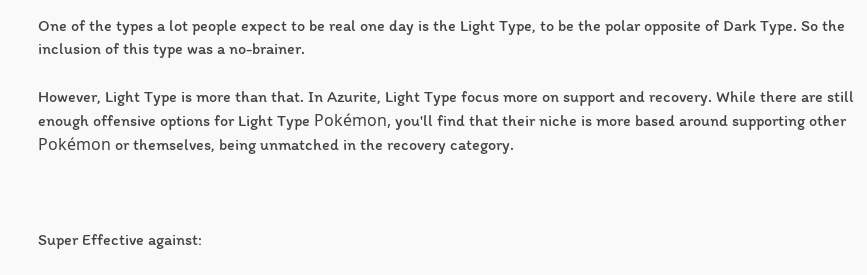One of the types a lot people expect to be real one day is the Light Type, to be the polar opposite of Dark Type. So the inclusion of this type was a no-brainer.

However, Light Type is more than that. In Azurite, Light Type focus more on support and recovery. While there are still enough offensive options for Light Type Pokémon, you'll find that their niche is more based around supporting other Pokémon or themselves, being unmatched in the recovery category.



Super Effective against: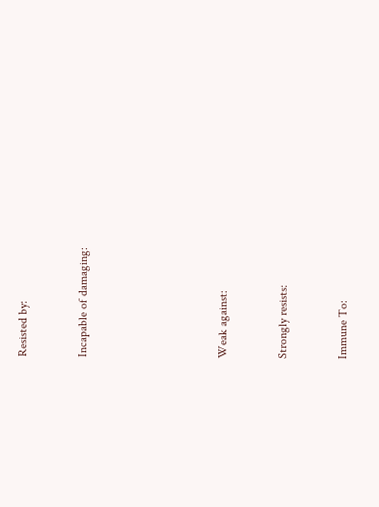Resisted by:


Incapable of damaging:






Weak against:


Strongly resists:


Immune To: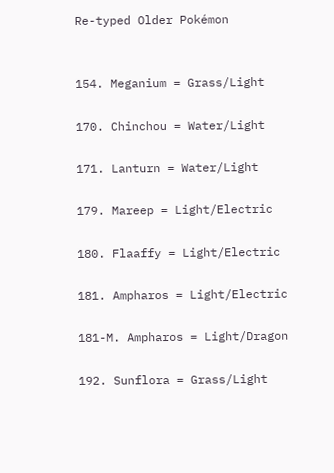Re-typed Older Pokémon


154. Meganium = Grass/Light

170. Chinchou = Water/Light

171. Lanturn = Water/Light

179. Mareep = Light/Electric

180. Flaaffy = Light/Electric

181. Ampharos = Light/Electric

181-M. Ampharos = Light/Dragon

192. Sunflora = Grass/Light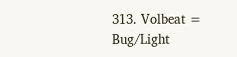313. Volbeat = Bug/Light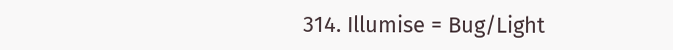314. Illumise = Bug/Light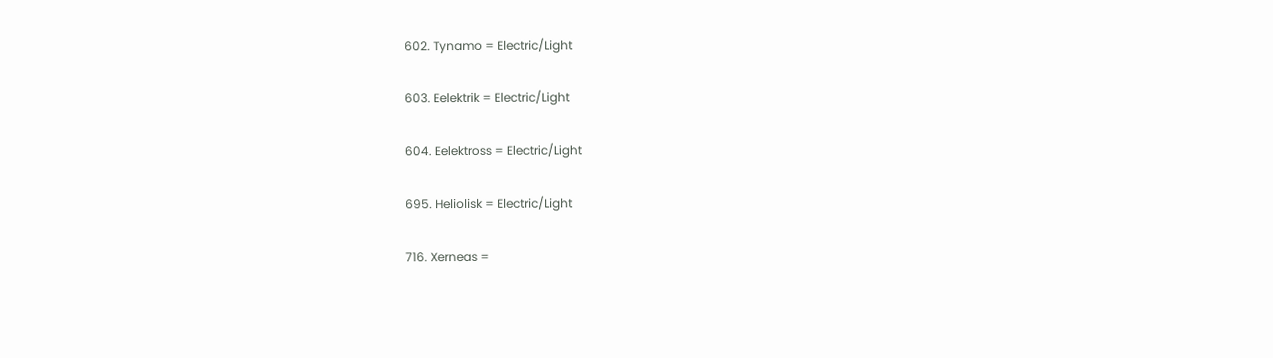602. Tynamo = Electric/Light

603. Eelektrik = Electric/Light

604. Eelektross = Electric/Light

695. Heliolisk = Electric/Light

716. Xerneas =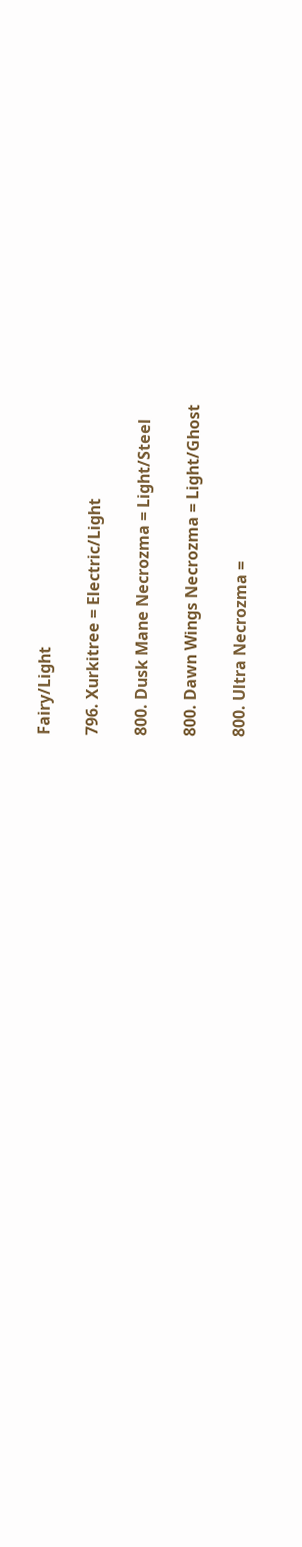Fairy/Light

796. Xurkitree = Electric/Light

800. Dusk Mane Necrozma = Light/Steel

800. Dawn Wings Necrozma = Light/Ghost

800. Ultra Necrozma =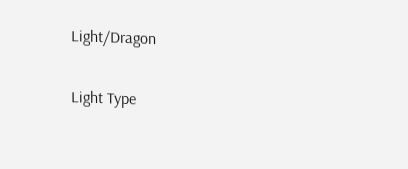Light/Dragon

Light Type